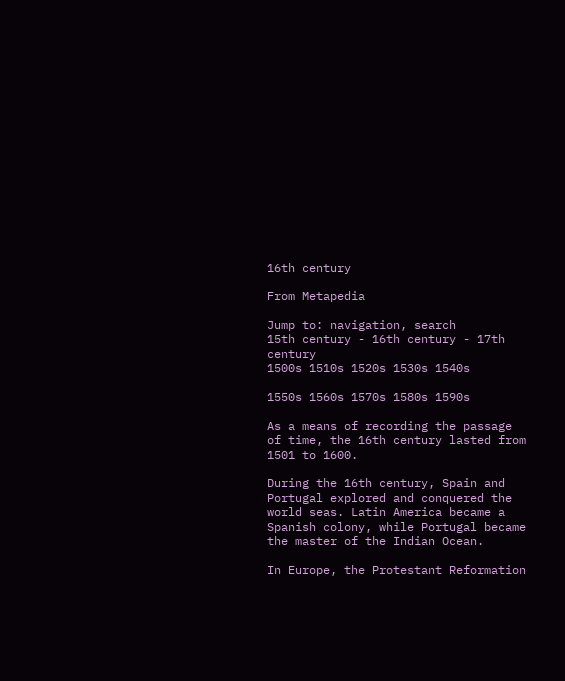16th century

From Metapedia

Jump to: navigation, search
15th century - 16th century - 17th century
1500s 1510s 1520s 1530s 1540s

1550s 1560s 1570s 1580s 1590s

As a means of recording the passage of time, the 16th century lasted from 1501 to 1600.

During the 16th century, Spain and Portugal explored and conquered the world seas. Latin America became a Spanish colony, while Portugal became the master of the Indian Ocean.

In Europe, the Protestant Reformation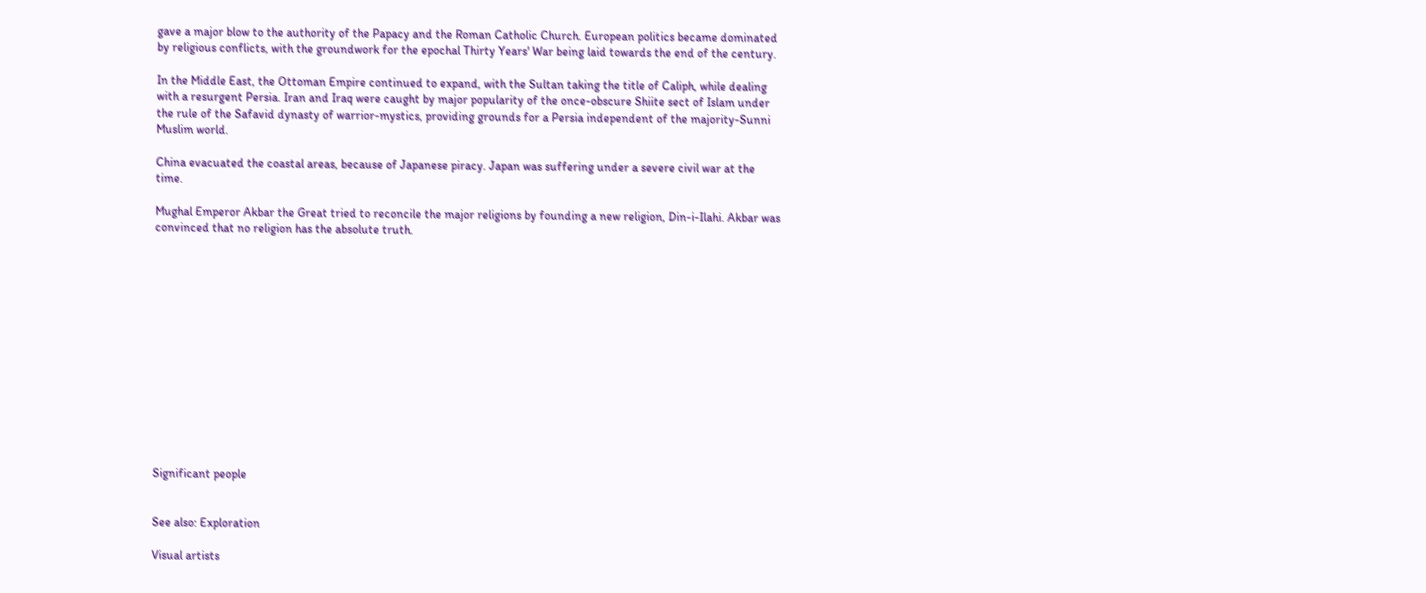gave a major blow to the authority of the Papacy and the Roman Catholic Church. European politics became dominated by religious conflicts, with the groundwork for the epochal Thirty Years' War being laid towards the end of the century.

In the Middle East, the Ottoman Empire continued to expand, with the Sultan taking the title of Caliph, while dealing with a resurgent Persia. Iran and Iraq were caught by major popularity of the once-obscure Shiite sect of Islam under the rule of the Safavid dynasty of warrior-mystics, providing grounds for a Persia independent of the majority-Sunni Muslim world.

China evacuated the coastal areas, because of Japanese piracy. Japan was suffering under a severe civil war at the time.

Mughal Emperor Akbar the Great tried to reconcile the major religions by founding a new religion, Din-i-Ilahi. Akbar was convinced that no religion has the absolute truth.














Significant people


See also: Exploration

Visual artists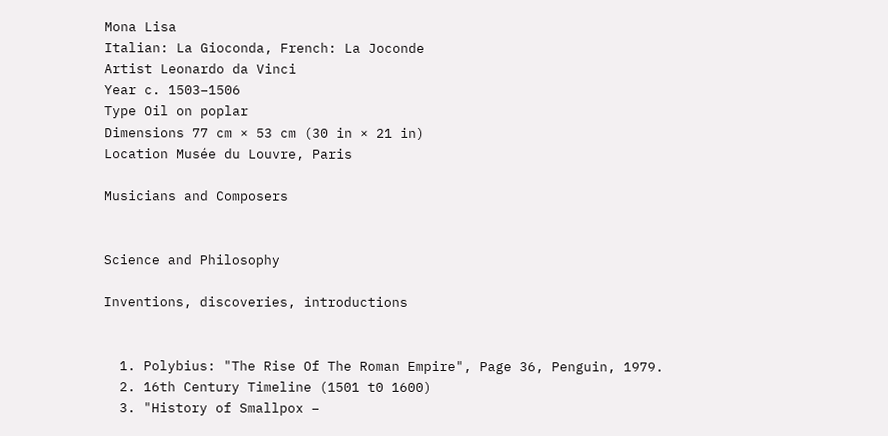Mona Lisa
Italian: La Gioconda, French: La Joconde
Artist Leonardo da Vinci
Year c. 1503–1506
Type Oil on poplar
Dimensions 77 cm × 53 cm (30 in × 21 in)
Location Musée du Louvre, Paris

Musicians and Composers


Science and Philosophy

Inventions, discoveries, introductions


  1. Polybius: "The Rise Of The Roman Empire", Page 36, Penguin, 1979.
  2. 16th Century Timeline (1501 t0 1600)
  3. "History of Smallpox –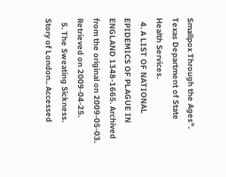Smallpox Through the Ages". Texas Department of State Health Services.
  4. A LIST OF NATIONAL EPIDEMICS OF PLAGUE IN ENGLAND 1348-1665. Archived from the original on 2009-05-03. Retrieved on 2009-04-25.
  5. The Sweating Sickness. Story of London.. Accessed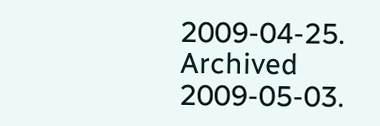2009-04-25. Archived 2009-05-03.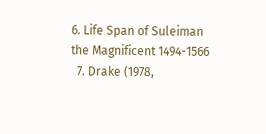6. Life Span of Suleiman the Magnificent 1494-1566
  7. Drake (1978,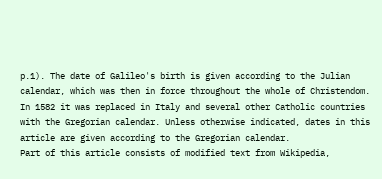p.1). The date of Galileo's birth is given according to the Julian calendar, which was then in force throughout the whole of Christendom. In 1582 it was replaced in Italy and several other Catholic countries with the Gregorian calendar. Unless otherwise indicated, dates in this article are given according to the Gregorian calendar.
Part of this article consists of modified text from Wikipedia,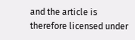and the article is therefore licensed under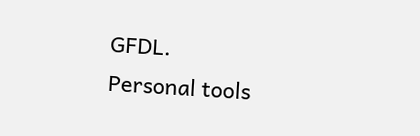GFDL.
Personal tools